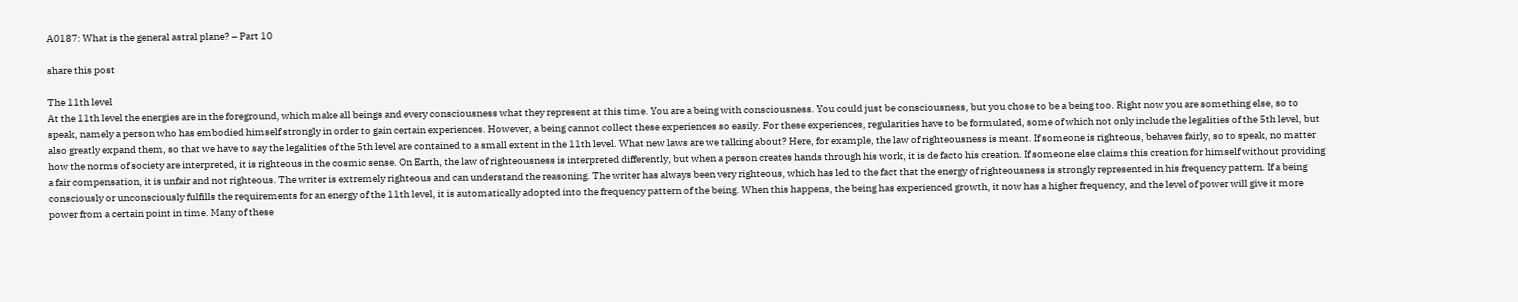A0187: What is the general astral plane? – Part 10

share this post

The 11th level
At the 11th level the energies are in the foreground, which make all beings and every consciousness what they represent at this time. You are a being with consciousness. You could just be consciousness, but you chose to be a being too. Right now you are something else, so to speak, namely a person who has embodied himself strongly in order to gain certain experiences. However, a being cannot collect these experiences so easily. For these experiences, regularities have to be formulated, some of which not only include the legalities of the 5th level, but also greatly expand them, so that we have to say the legalities of the 5th level are contained to a small extent in the 11th level. What new laws are we talking about? Here, for example, the law of righteousness is meant. If someone is righteous, behaves fairly, so to speak, no matter how the norms of society are interpreted, it is righteous in the cosmic sense. On Earth, the law of righteousness is interpreted differently, but when a person creates hands through his work, it is de facto his creation. If someone else claims this creation for himself without providing a fair compensation, it is unfair and not righteous. The writer is extremely righteous and can understand the reasoning. The writer has always been very righteous, which has led to the fact that the energy of righteousness is strongly represented in his frequency pattern. If a being consciously or unconsciously fulfills the requirements for an energy of the 11th level, it is automatically adopted into the frequency pattern of the being. When this happens, the being has experienced growth, it now has a higher frequency, and the level of power will give it more power from a certain point in time. Many of these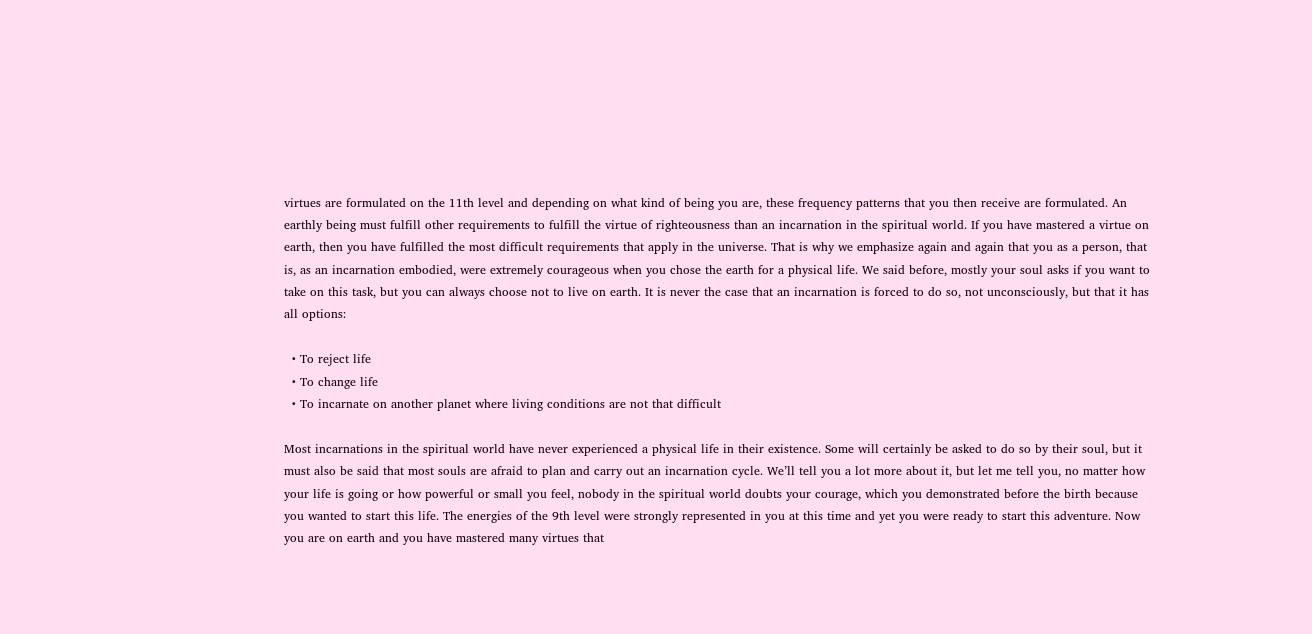virtues are formulated on the 11th level and depending on what kind of being you are, these frequency patterns that you then receive are formulated. An earthly being must fulfill other requirements to fulfill the virtue of righteousness than an incarnation in the spiritual world. If you have mastered a virtue on earth, then you have fulfilled the most difficult requirements that apply in the universe. That is why we emphasize again and again that you as a person, that is, as an incarnation embodied, were extremely courageous when you chose the earth for a physical life. We said before, mostly your soul asks if you want to take on this task, but you can always choose not to live on earth. It is never the case that an incarnation is forced to do so, not unconsciously, but that it has all options:

  • To reject life
  • To change life
  • To incarnate on another planet where living conditions are not that difficult

Most incarnations in the spiritual world have never experienced a physical life in their existence. Some will certainly be asked to do so by their soul, but it must also be said that most souls are afraid to plan and carry out an incarnation cycle. We’ll tell you a lot more about it, but let me tell you, no matter how your life is going or how powerful or small you feel, nobody in the spiritual world doubts your courage, which you demonstrated before the birth because you wanted to start this life. The energies of the 9th level were strongly represented in you at this time and yet you were ready to start this adventure. Now you are on earth and you have mastered many virtues that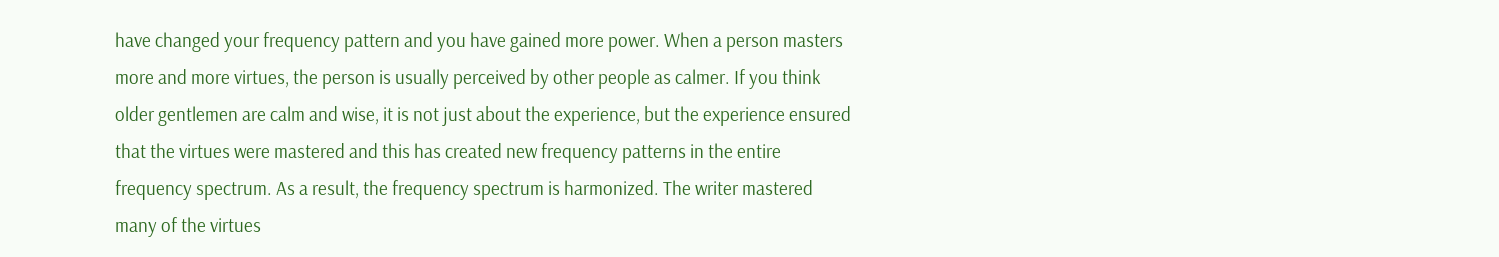have changed your frequency pattern and you have gained more power. When a person masters more and more virtues, the person is usually perceived by other people as calmer. If you think older gentlemen are calm and wise, it is not just about the experience, but the experience ensured that the virtues were mastered and this has created new frequency patterns in the entire frequency spectrum. As a result, the frequency spectrum is harmonized. The writer mastered many of the virtues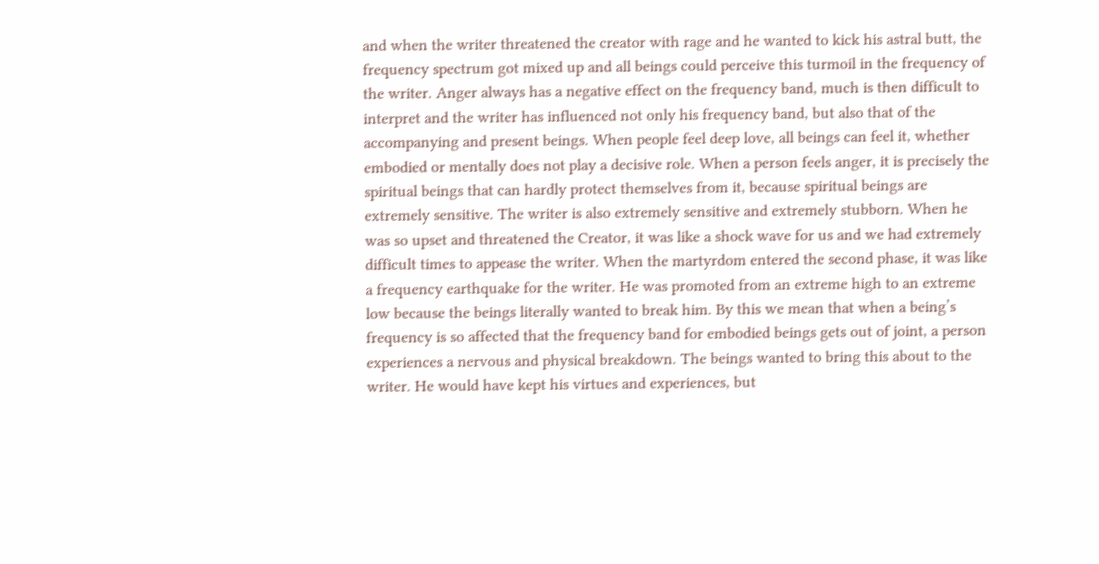and when the writer threatened the creator with rage and he wanted to kick his astral butt, the frequency spectrum got mixed up and all beings could perceive this turmoil in the frequency of the writer. Anger always has a negative effect on the frequency band, much is then difficult to interpret and the writer has influenced not only his frequency band, but also that of the accompanying and present beings. When people feel deep love, all beings can feel it, whether embodied or mentally does not play a decisive role. When a person feels anger, it is precisely the spiritual beings that can hardly protect themselves from it, because spiritual beings are extremely sensitive. The writer is also extremely sensitive and extremely stubborn. When he was so upset and threatened the Creator, it was like a shock wave for us and we had extremely difficult times to appease the writer. When the martyrdom entered the second phase, it was like a frequency earthquake for the writer. He was promoted from an extreme high to an extreme low because the beings literally wanted to break him. By this we mean that when a being’s frequency is so affected that the frequency band for embodied beings gets out of joint, a person experiences a nervous and physical breakdown. The beings wanted to bring this about to the writer. He would have kept his virtues and experiences, but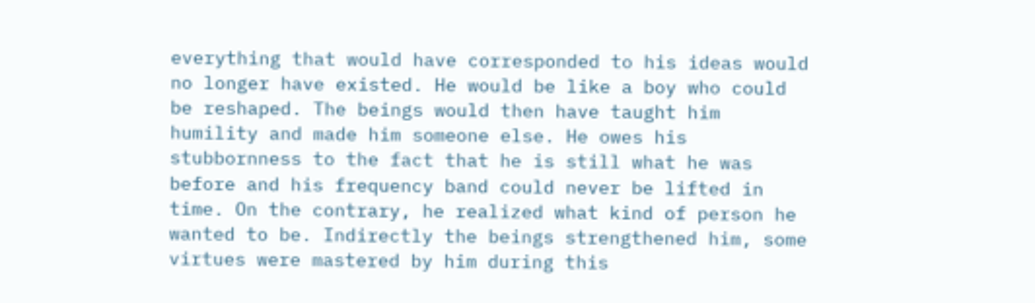everything that would have corresponded to his ideas would no longer have existed. He would be like a boy who could be reshaped. The beings would then have taught him humility and made him someone else. He owes his stubbornness to the fact that he is still what he was before and his frequency band could never be lifted in time. On the contrary, he realized what kind of person he wanted to be. Indirectly the beings strengthened him, some virtues were mastered by him during this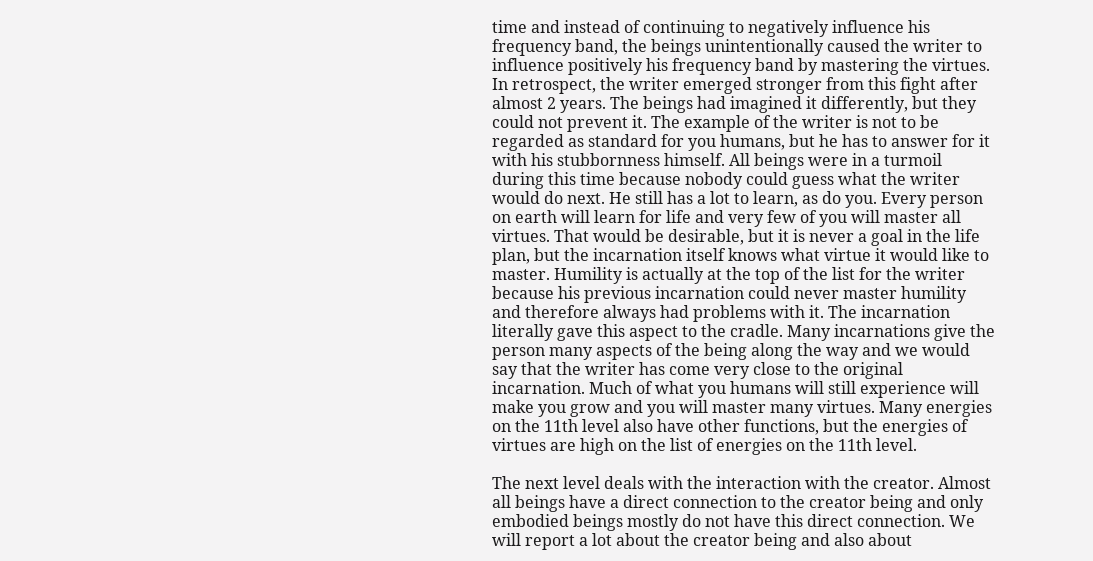time and instead of continuing to negatively influence his frequency band, the beings unintentionally caused the writer to influence positively his frequency band by mastering the virtues. In retrospect, the writer emerged stronger from this fight after almost 2 years. The beings had imagined it differently, but they could not prevent it. The example of the writer is not to be regarded as standard for you humans, but he has to answer for it with his stubbornness himself. All beings were in a turmoil during this time because nobody could guess what the writer would do next. He still has a lot to learn, as do you. Every person on earth will learn for life and very few of you will master all virtues. That would be desirable, but it is never a goal in the life plan, but the incarnation itself knows what virtue it would like to master. Humility is actually at the top of the list for the writer because his previous incarnation could never master humility and therefore always had problems with it. The incarnation literally gave this aspect to the cradle. Many incarnations give the person many aspects of the being along the way and we would say that the writer has come very close to the original incarnation. Much of what you humans will still experience will make you grow and you will master many virtues. Many energies on the 11th level also have other functions, but the energies of virtues are high on the list of energies on the 11th level.

The next level deals with the interaction with the creator. Almost all beings have a direct connection to the creator being and only embodied beings mostly do not have this direct connection. We will report a lot about the creator being and also about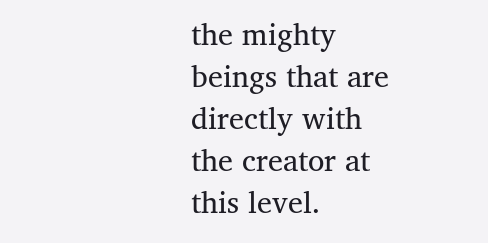the mighty beings that are directly with the creator at this level.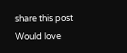share this post
Would love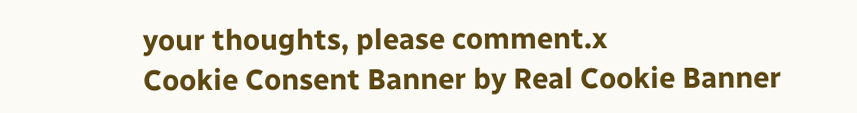your thoughts, please comment.x
Cookie Consent Banner by Real Cookie Banner